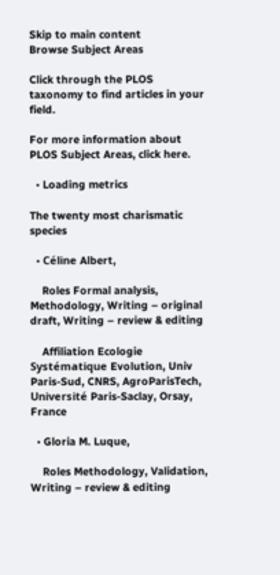Skip to main content
Browse Subject Areas

Click through the PLOS taxonomy to find articles in your field.

For more information about PLOS Subject Areas, click here.

  • Loading metrics

The twenty most charismatic species

  • Céline Albert,

    Roles Formal analysis, Methodology, Writing – original draft, Writing – review & editing

    Affiliation Ecologie Systématique Evolution, Univ Paris-Sud, CNRS, AgroParisTech, Université Paris-Saclay, Orsay, France

  • Gloria M. Luque,

    Roles Methodology, Validation, Writing – review & editing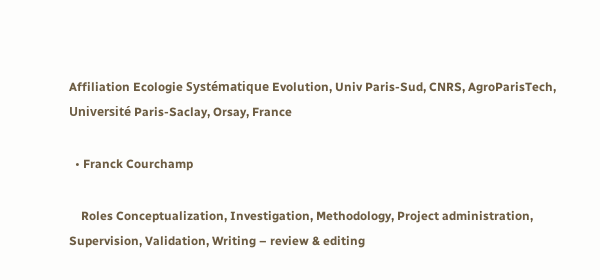Affiliation Ecologie Systématique Evolution, Univ Paris-Sud, CNRS, AgroParisTech, Université Paris-Saclay, Orsay, France

  • Franck Courchamp

    Roles Conceptualization, Investigation, Methodology, Project administration, Supervision, Validation, Writing – review & editing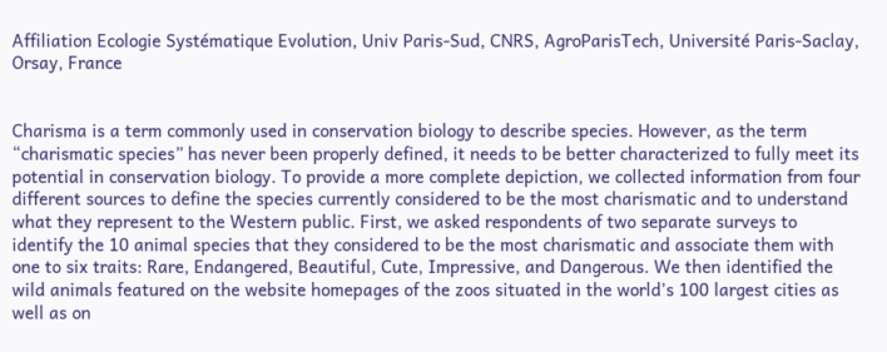Affiliation Ecologie Systématique Evolution, Univ Paris-Sud, CNRS, AgroParisTech, Université Paris-Saclay, Orsay, France


Charisma is a term commonly used in conservation biology to describe species. However, as the term “charismatic species” has never been properly defined, it needs to be better characterized to fully meet its potential in conservation biology. To provide a more complete depiction, we collected information from four different sources to define the species currently considered to be the most charismatic and to understand what they represent to the Western public. First, we asked respondents of two separate surveys to identify the 10 animal species that they considered to be the most charismatic and associate them with one to six traits: Rare, Endangered, Beautiful, Cute, Impressive, and Dangerous. We then identified the wild animals featured on the website homepages of the zoos situated in the world’s 100 largest cities as well as on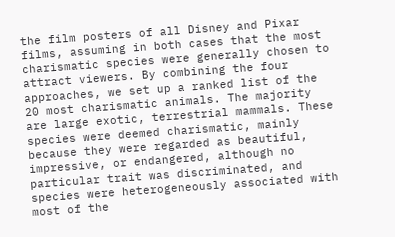the film posters of all Disney and Pixar films, assuming in both cases that the most charismatic species were generally chosen to attract viewers. By combining the four approaches, we set up a ranked list of the 20 most charismatic animals. The majority are large exotic, terrestrial mammals. These species were deemed charismatic, mainly because they were regarded as beautiful, impressive, or endangered, although no particular trait was discriminated, and species were heterogeneously associated with most of the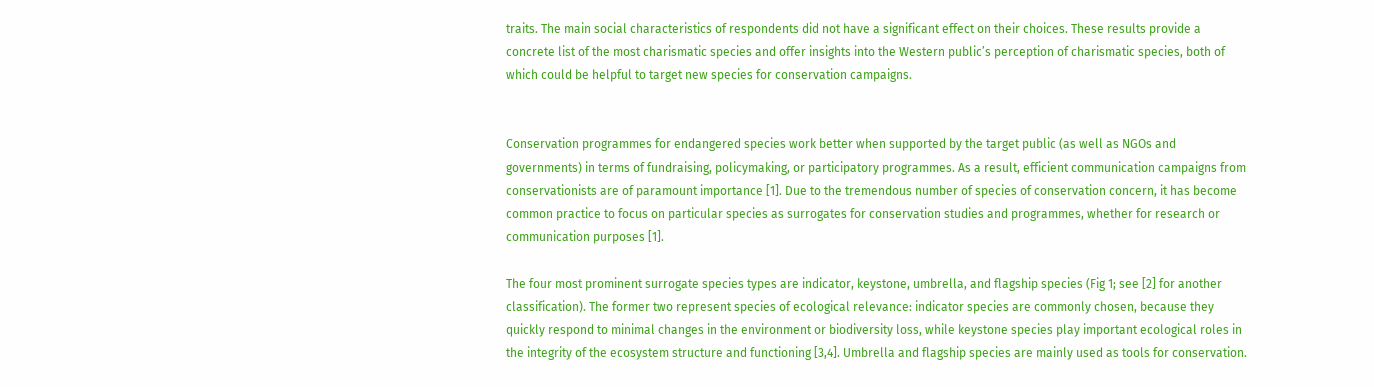traits. The main social characteristics of respondents did not have a significant effect on their choices. These results provide a concrete list of the most charismatic species and offer insights into the Western public’s perception of charismatic species, both of which could be helpful to target new species for conservation campaigns.


Conservation programmes for endangered species work better when supported by the target public (as well as NGOs and governments) in terms of fundraising, policymaking, or participatory programmes. As a result, efficient communication campaigns from conservationists are of paramount importance [1]. Due to the tremendous number of species of conservation concern, it has become common practice to focus on particular species as surrogates for conservation studies and programmes, whether for research or communication purposes [1].

The four most prominent surrogate species types are indicator, keystone, umbrella, and flagship species (Fig 1; see [2] for another classification). The former two represent species of ecological relevance: indicator species are commonly chosen, because they quickly respond to minimal changes in the environment or biodiversity loss, while keystone species play important ecological roles in the integrity of the ecosystem structure and functioning [3,4]. Umbrella and flagship species are mainly used as tools for conservation.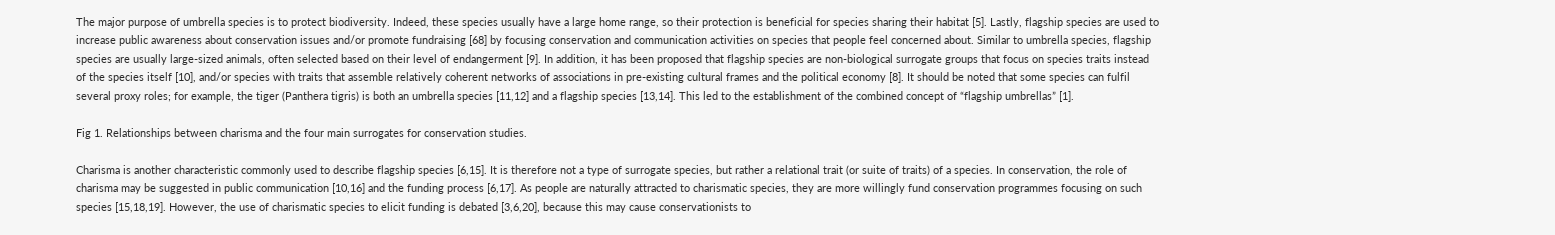The major purpose of umbrella species is to protect biodiversity. Indeed, these species usually have a large home range, so their protection is beneficial for species sharing their habitat [5]. Lastly, flagship species are used to increase public awareness about conservation issues and/or promote fundraising [68] by focusing conservation and communication activities on species that people feel concerned about. Similar to umbrella species, flagship species are usually large-sized animals, often selected based on their level of endangerment [9]. In addition, it has been proposed that flagship species are non-biological surrogate groups that focus on species traits instead of the species itself [10], and/or species with traits that assemble relatively coherent networks of associations in pre-existing cultural frames and the political economy [8]. It should be noted that some species can fulfil several proxy roles; for example, the tiger (Panthera tigris) is both an umbrella species [11,12] and a flagship species [13,14]. This led to the establishment of the combined concept of “flagship umbrellas” [1].

Fig 1. Relationships between charisma and the four main surrogates for conservation studies.

Charisma is another characteristic commonly used to describe flagship species [6,15]. It is therefore not a type of surrogate species, but rather a relational trait (or suite of traits) of a species. In conservation, the role of charisma may be suggested in public communication [10,16] and the funding process [6,17]. As people are naturally attracted to charismatic species, they are more willingly fund conservation programmes focusing on such species [15,18,19]. However, the use of charismatic species to elicit funding is debated [3,6,20], because this may cause conservationists to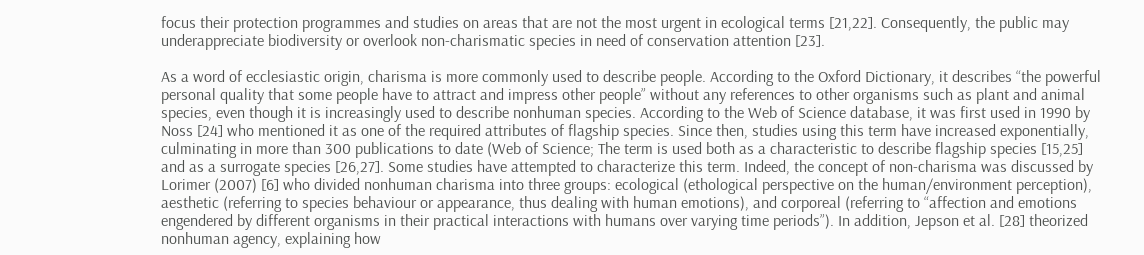focus their protection programmes and studies on areas that are not the most urgent in ecological terms [21,22]. Consequently, the public may underappreciate biodiversity or overlook non-charismatic species in need of conservation attention [23].

As a word of ecclesiastic origin, charisma is more commonly used to describe people. According to the Oxford Dictionary, it describes “the powerful personal quality that some people have to attract and impress other people” without any references to other organisms such as plant and animal species, even though it is increasingly used to describe nonhuman species. According to the Web of Science database, it was first used in 1990 by Noss [24] who mentioned it as one of the required attributes of flagship species. Since then, studies using this term have increased exponentially, culminating in more than 300 publications to date (Web of Science; The term is used both as a characteristic to describe flagship species [15,25] and as a surrogate species [26,27]. Some studies have attempted to characterize this term. Indeed, the concept of non-charisma was discussed by Lorimer (2007) [6] who divided nonhuman charisma into three groups: ecological (ethological perspective on the human/environment perception), aesthetic (referring to species behaviour or appearance, thus dealing with human emotions), and corporeal (referring to “affection and emotions engendered by different organisms in their practical interactions with humans over varying time periods”). In addition, Jepson et al. [28] theorized nonhuman agency, explaining how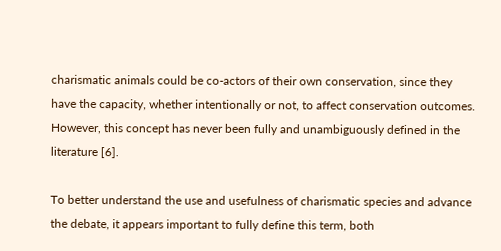charismatic animals could be co-actors of their own conservation, since they have the capacity, whether intentionally or not, to affect conservation outcomes. However, this concept has never been fully and unambiguously defined in the literature [6].

To better understand the use and usefulness of charismatic species and advance the debate, it appears important to fully define this term, both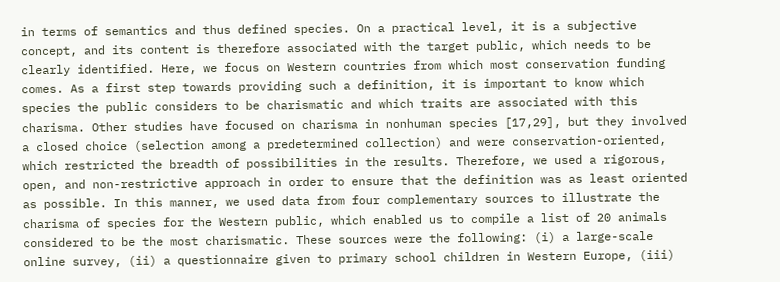in terms of semantics and thus defined species. On a practical level, it is a subjective concept, and its content is therefore associated with the target public, which needs to be clearly identified. Here, we focus on Western countries from which most conservation funding comes. As a first step towards providing such a definition, it is important to know which species the public considers to be charismatic and which traits are associated with this charisma. Other studies have focused on charisma in nonhuman species [17,29], but they involved a closed choice (selection among a predetermined collection) and were conservation-oriented, which restricted the breadth of possibilities in the results. Therefore, we used a rigorous, open, and non-restrictive approach in order to ensure that the definition was as least oriented as possible. In this manner, we used data from four complementary sources to illustrate the charisma of species for the Western public, which enabled us to compile a list of 20 animals considered to be the most charismatic. These sources were the following: (i) a large-scale online survey, (ii) a questionnaire given to primary school children in Western Europe, (iii)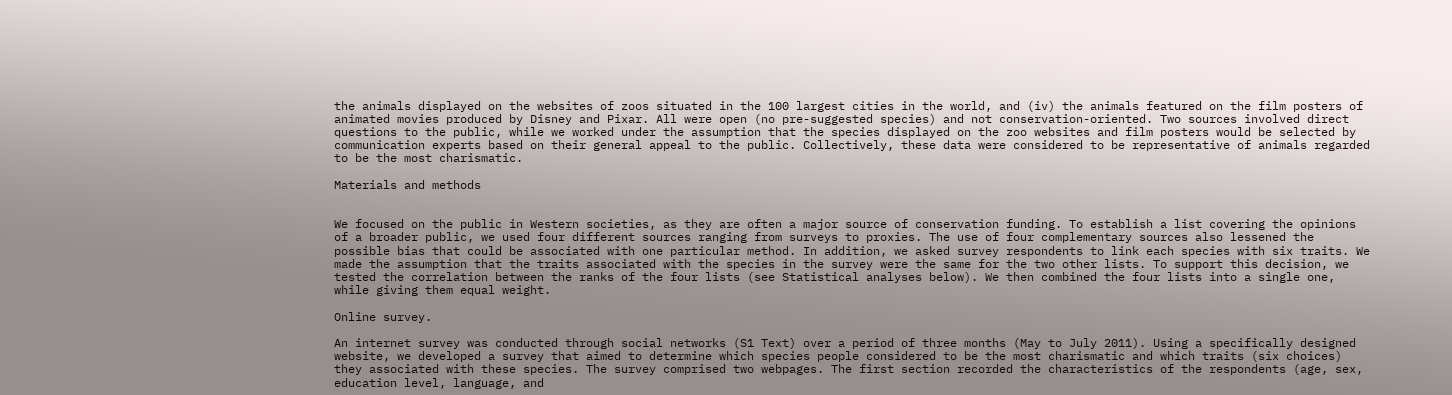the animals displayed on the websites of zoos situated in the 100 largest cities in the world, and (iv) the animals featured on the film posters of animated movies produced by Disney and Pixar. All were open (no pre-suggested species) and not conservation-oriented. Two sources involved direct questions to the public, while we worked under the assumption that the species displayed on the zoo websites and film posters would be selected by communication experts based on their general appeal to the public. Collectively, these data were considered to be representative of animals regarded to be the most charismatic.

Materials and methods


We focused on the public in Western societies, as they are often a major source of conservation funding. To establish a list covering the opinions of a broader public, we used four different sources ranging from surveys to proxies. The use of four complementary sources also lessened the possible bias that could be associated with one particular method. In addition, we asked survey respondents to link each species with six traits. We made the assumption that the traits associated with the species in the survey were the same for the two other lists. To support this decision, we tested the correlation between the ranks of the four lists (see Statistical analyses below). We then combined the four lists into a single one, while giving them equal weight.

Online survey.

An internet survey was conducted through social networks (S1 Text) over a period of three months (May to July 2011). Using a specifically designed website, we developed a survey that aimed to determine which species people considered to be the most charismatic and which traits (six choices) they associated with these species. The survey comprised two webpages. The first section recorded the characteristics of the respondents (age, sex, education level, language, and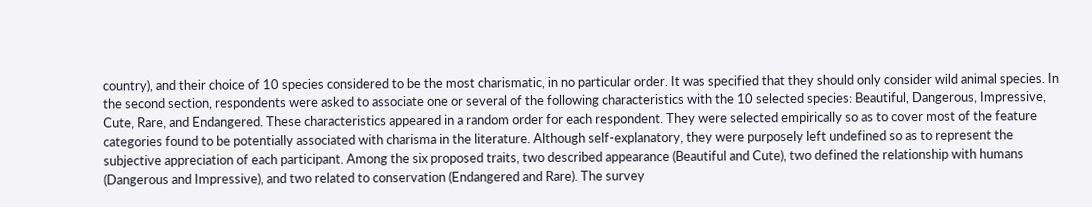country), and their choice of 10 species considered to be the most charismatic, in no particular order. It was specified that they should only consider wild animal species. In the second section, respondents were asked to associate one or several of the following characteristics with the 10 selected species: Beautiful, Dangerous, Impressive, Cute, Rare, and Endangered. These characteristics appeared in a random order for each respondent. They were selected empirically so as to cover most of the feature categories found to be potentially associated with charisma in the literature. Although self-explanatory, they were purposely left undefined so as to represent the subjective appreciation of each participant. Among the six proposed traits, two described appearance (Beautiful and Cute), two defined the relationship with humans (Dangerous and Impressive), and two related to conservation (Endangered and Rare). The survey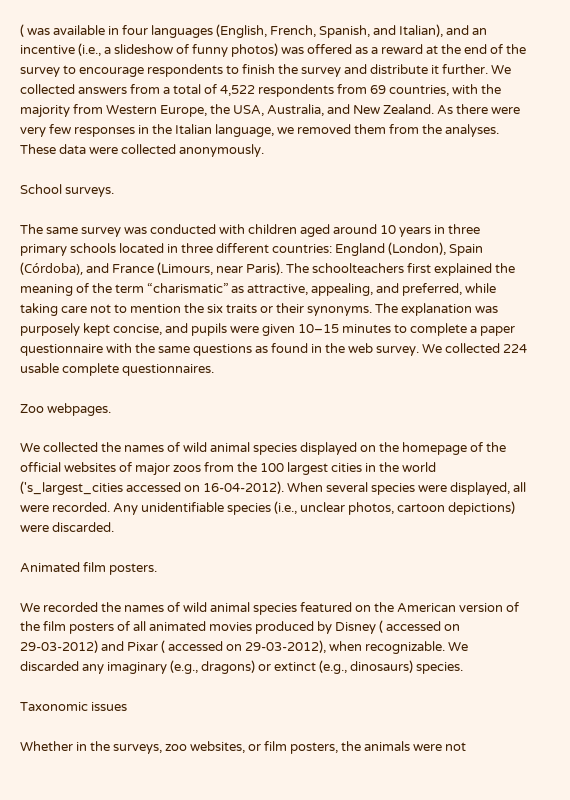( was available in four languages (English, French, Spanish, and Italian), and an incentive (i.e., a slideshow of funny photos) was offered as a reward at the end of the survey to encourage respondents to finish the survey and distribute it further. We collected answers from a total of 4,522 respondents from 69 countries, with the majority from Western Europe, the USA, Australia, and New Zealand. As there were very few responses in the Italian language, we removed them from the analyses. These data were collected anonymously.

School surveys.

The same survey was conducted with children aged around 10 years in three primary schools located in three different countries: England (London), Spain (Córdoba), and France (Limours, near Paris). The schoolteachers first explained the meaning of the term “charismatic” as attractive, appealing, and preferred, while taking care not to mention the six traits or their synonyms. The explanation was purposely kept concise, and pupils were given 10–15 minutes to complete a paper questionnaire with the same questions as found in the web survey. We collected 224 usable complete questionnaires.

Zoo webpages.

We collected the names of wild animal species displayed on the homepage of the official websites of major zoos from the 100 largest cities in the world ('s_largest_cities accessed on 16-04-2012). When several species were displayed, all were recorded. Any unidentifiable species (i.e., unclear photos, cartoon depictions) were discarded.

Animated film posters.

We recorded the names of wild animal species featured on the American version of the film posters of all animated movies produced by Disney ( accessed on 29-03-2012) and Pixar ( accessed on 29-03-2012), when recognizable. We discarded any imaginary (e.g., dragons) or extinct (e.g., dinosaurs) species.

Taxonomic issues

Whether in the surveys, zoo websites, or film posters, the animals were not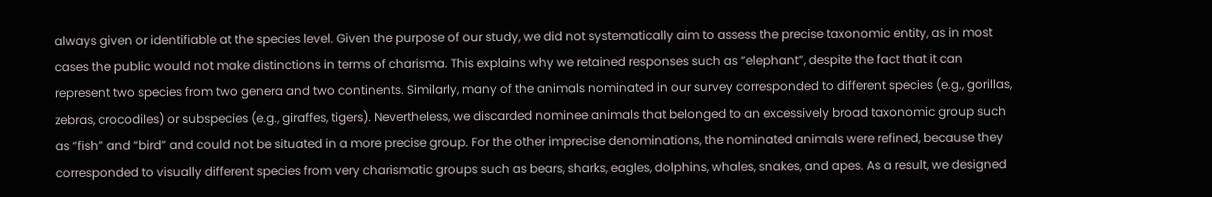always given or identifiable at the species level. Given the purpose of our study, we did not systematically aim to assess the precise taxonomic entity, as in most cases the public would not make distinctions in terms of charisma. This explains why we retained responses such as “elephant”, despite the fact that it can represent two species from two genera and two continents. Similarly, many of the animals nominated in our survey corresponded to different species (e.g., gorillas, zebras, crocodiles) or subspecies (e.g., giraffes, tigers). Nevertheless, we discarded nominee animals that belonged to an excessively broad taxonomic group such as “fish” and “bird” and could not be situated in a more precise group. For the other imprecise denominations, the nominated animals were refined, because they corresponded to visually different species from very charismatic groups such as bears, sharks, eagles, dolphins, whales, snakes, and apes. As a result, we designed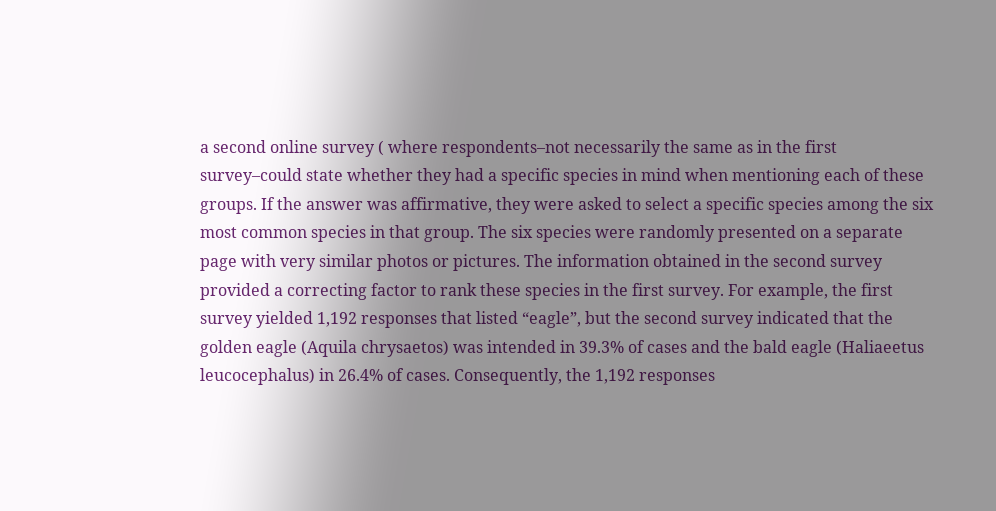a second online survey ( where respondents–not necessarily the same as in the first survey–could state whether they had a specific species in mind when mentioning each of these groups. If the answer was affirmative, they were asked to select a specific species among the six most common species in that group. The six species were randomly presented on a separate page with very similar photos or pictures. The information obtained in the second survey provided a correcting factor to rank these species in the first survey. For example, the first survey yielded 1,192 responses that listed “eagle”, but the second survey indicated that the golden eagle (Aquila chrysaetos) was intended in 39.3% of cases and the bald eagle (Haliaeetus leucocephalus) in 26.4% of cases. Consequently, the 1,192 responses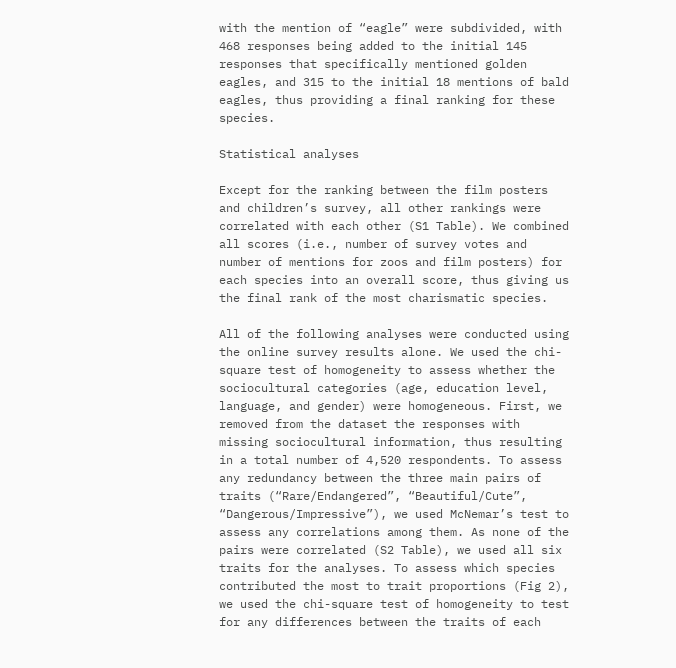with the mention of “eagle” were subdivided, with 468 responses being added to the initial 145 responses that specifically mentioned golden eagles, and 315 to the initial 18 mentions of bald eagles, thus providing a final ranking for these species.

Statistical analyses

Except for the ranking between the film posters and children’s survey, all other rankings were correlated with each other (S1 Table). We combined all scores (i.e., number of survey votes and number of mentions for zoos and film posters) for each species into an overall score, thus giving us the final rank of the most charismatic species.

All of the following analyses were conducted using the online survey results alone. We used the chi-square test of homogeneity to assess whether the sociocultural categories (age, education level, language, and gender) were homogeneous. First, we removed from the dataset the responses with missing sociocultural information, thus resulting in a total number of 4,520 respondents. To assess any redundancy between the three main pairs of traits (“Rare/Endangered”, “Beautiful/Cute”, “Dangerous/Impressive”), we used McNemar’s test to assess any correlations among them. As none of the pairs were correlated (S2 Table), we used all six traits for the analyses. To assess which species contributed the most to trait proportions (Fig 2), we used the chi-square test of homogeneity to test for any differences between the traits of each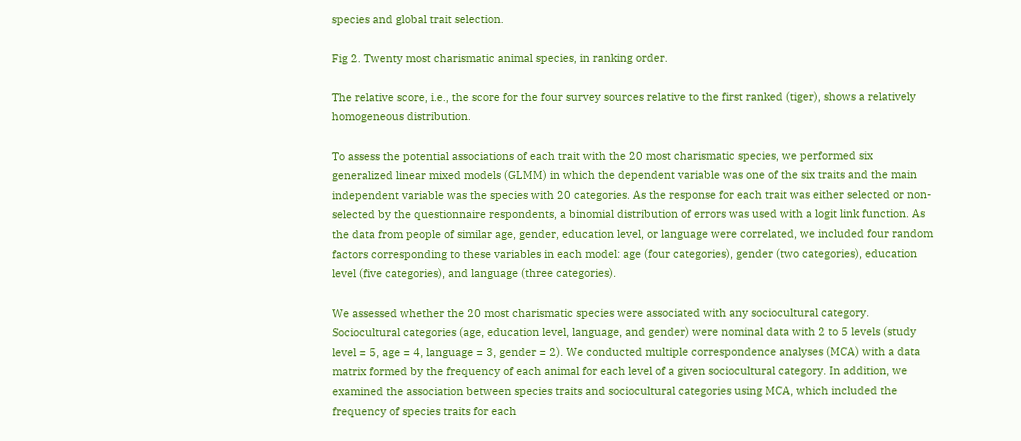species and global trait selection.

Fig 2. Twenty most charismatic animal species, in ranking order.

The relative score, i.e., the score for the four survey sources relative to the first ranked (tiger), shows a relatively homogeneous distribution.

To assess the potential associations of each trait with the 20 most charismatic species, we performed six generalized linear mixed models (GLMM) in which the dependent variable was one of the six traits and the main independent variable was the species with 20 categories. As the response for each trait was either selected or non-selected by the questionnaire respondents, a binomial distribution of errors was used with a logit link function. As the data from people of similar age, gender, education level, or language were correlated, we included four random factors corresponding to these variables in each model: age (four categories), gender (two categories), education level (five categories), and language (three categories).

We assessed whether the 20 most charismatic species were associated with any sociocultural category. Sociocultural categories (age, education level, language, and gender) were nominal data with 2 to 5 levels (study level = 5, age = 4, language = 3, gender = 2). We conducted multiple correspondence analyses (MCA) with a data matrix formed by the frequency of each animal for each level of a given sociocultural category. In addition, we examined the association between species traits and sociocultural categories using MCA, which included the frequency of species traits for each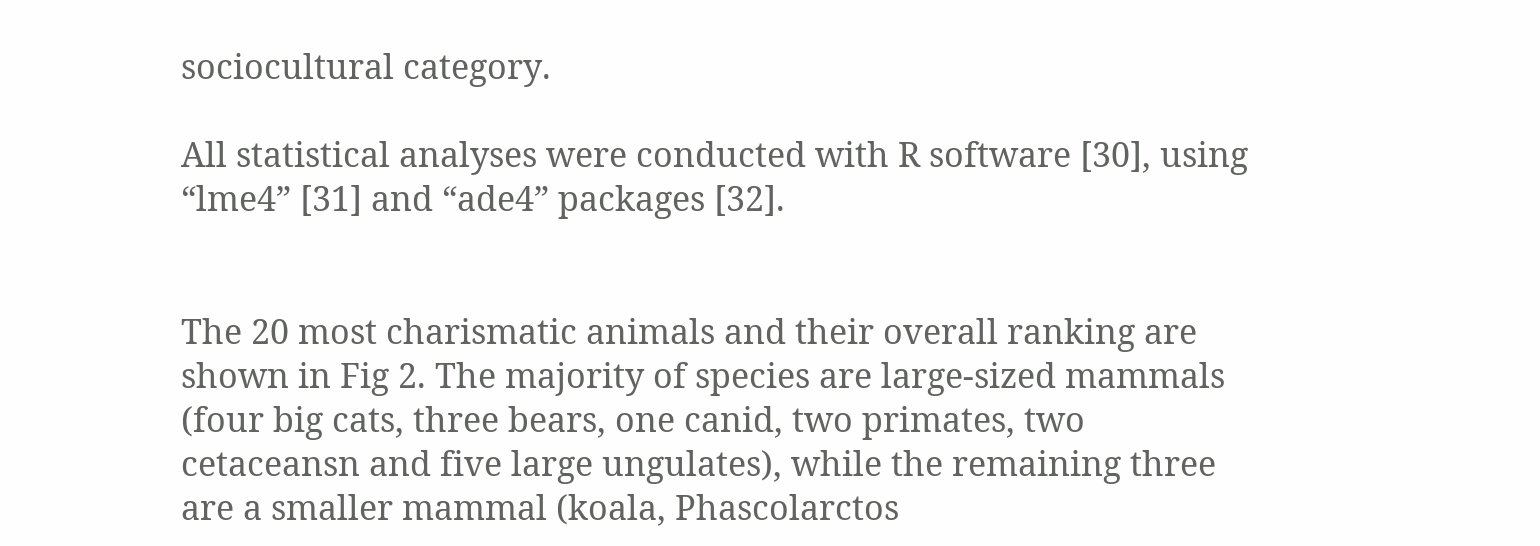sociocultural category.

All statistical analyses were conducted with R software [30], using “lme4” [31] and “ade4” packages [32].


The 20 most charismatic animals and their overall ranking are shown in Fig 2. The majority of species are large-sized mammals (four big cats, three bears, one canid, two primates, two cetaceansn and five large ungulates), while the remaining three are a smaller mammal (koala, Phascolarctos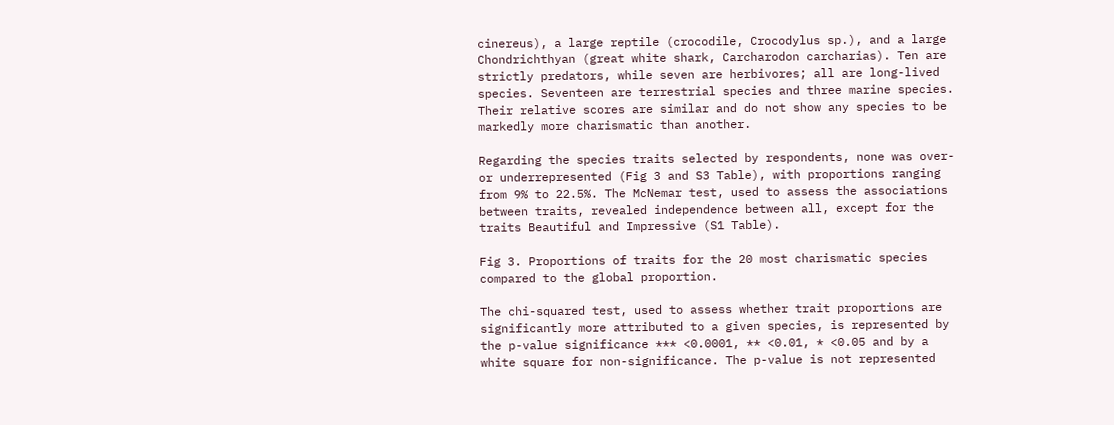cinereus), a large reptile (crocodile, Crocodylus sp.), and a large Chondrichthyan (great white shark, Carcharodon carcharias). Ten are strictly predators, while seven are herbivores; all are long-lived species. Seventeen are terrestrial species and three marine species. Their relative scores are similar and do not show any species to be markedly more charismatic than another.

Regarding the species traits selected by respondents, none was over- or underrepresented (Fig 3 and S3 Table), with proportions ranging from 9% to 22.5%. The McNemar test, used to assess the associations between traits, revealed independence between all, except for the traits Beautiful and Impressive (S1 Table).

Fig 3. Proportions of traits for the 20 most charismatic species compared to the global proportion.

The chi-squared test, used to assess whether trait proportions are significantly more attributed to a given species, is represented by the p-value significance *** <0.0001, ** <0.01, * <0.05 and by a white square for non-significance. The p-value is not represented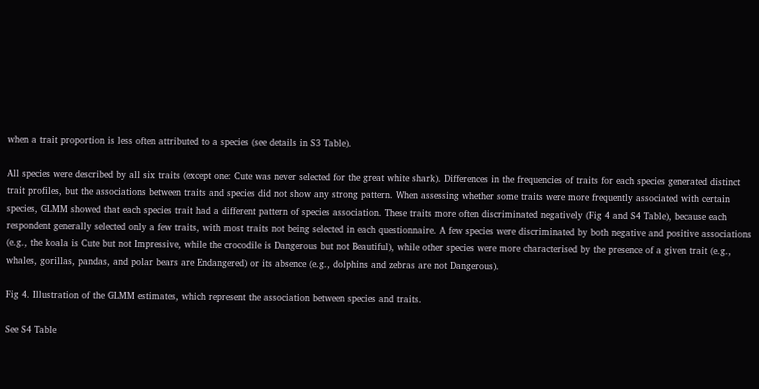when a trait proportion is less often attributed to a species (see details in S3 Table).

All species were described by all six traits (except one: Cute was never selected for the great white shark). Differences in the frequencies of traits for each species generated distinct trait profiles, but the associations between traits and species did not show any strong pattern. When assessing whether some traits were more frequently associated with certain species, GLMM showed that each species trait had a different pattern of species association. These traits more often discriminated negatively (Fig 4 and S4 Table), because each respondent generally selected only a few traits, with most traits not being selected in each questionnaire. A few species were discriminated by both negative and positive associations (e.g., the koala is Cute but not Impressive, while the crocodile is Dangerous but not Beautiful), while other species were more characterised by the presence of a given trait (e.g., whales, gorillas, pandas, and polar bears are Endangered) or its absence (e.g., dolphins and zebras are not Dangerous).

Fig 4. Illustration of the GLMM estimates, which represent the association between species and traits.

See S4 Table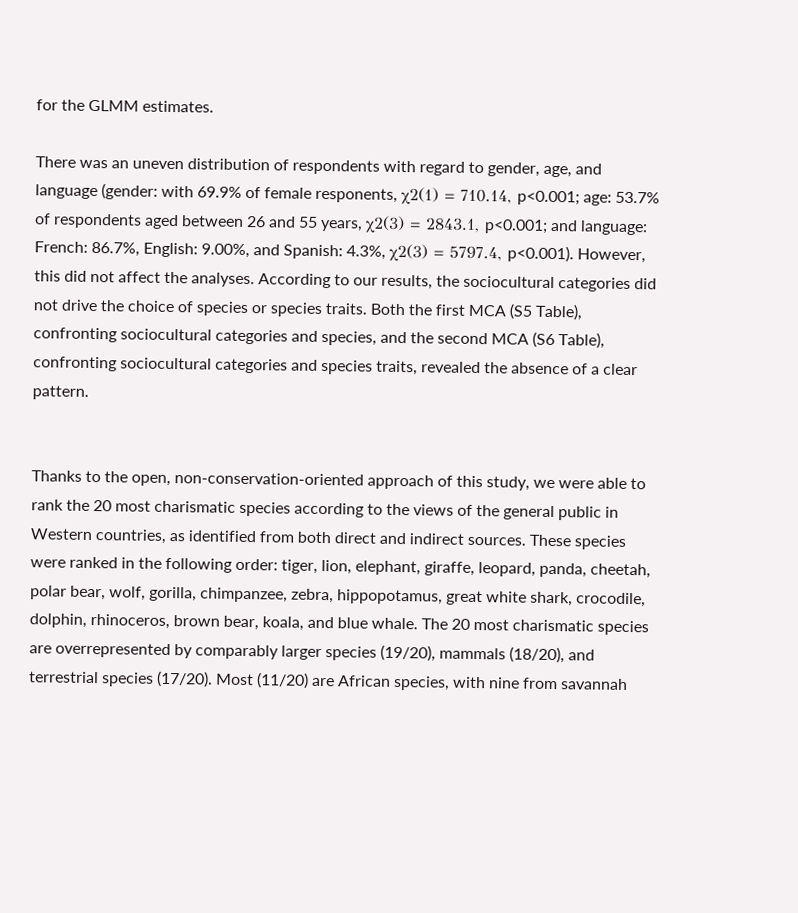for the GLMM estimates.

There was an uneven distribution of respondents with regard to gender, age, and language (gender: with 69.9% of female responents, χ2(1) = 710.14, p<0.001; age: 53.7% of respondents aged between 26 and 55 years, χ2(3) = 2843.1, p<0.001; and language: French: 86.7%, English: 9.00%, and Spanish: 4.3%, χ2(3) = 5797.4, p<0.001). However, this did not affect the analyses. According to our results, the sociocultural categories did not drive the choice of species or species traits. Both the first MCA (S5 Table), confronting sociocultural categories and species, and the second MCA (S6 Table), confronting sociocultural categories and species traits, revealed the absence of a clear pattern.


Thanks to the open, non-conservation-oriented approach of this study, we were able to rank the 20 most charismatic species according to the views of the general public in Western countries, as identified from both direct and indirect sources. These species were ranked in the following order: tiger, lion, elephant, giraffe, leopard, panda, cheetah, polar bear, wolf, gorilla, chimpanzee, zebra, hippopotamus, great white shark, crocodile, dolphin, rhinoceros, brown bear, koala, and blue whale. The 20 most charismatic species are overrepresented by comparably larger species (19/20), mammals (18/20), and terrestrial species (17/20). Most (11/20) are African species, with nine from savannah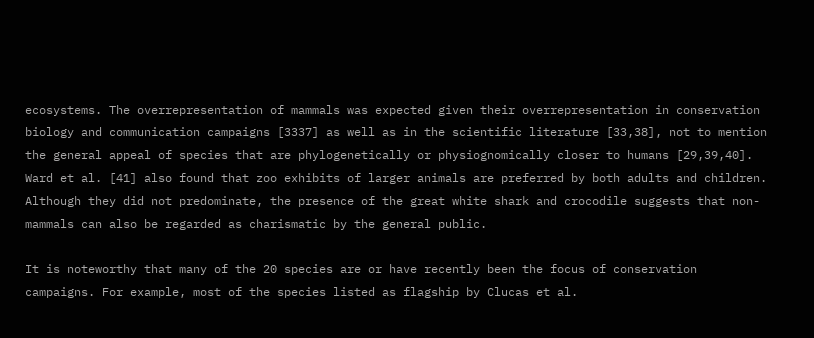ecosystems. The overrepresentation of mammals was expected given their overrepresentation in conservation biology and communication campaigns [3337] as well as in the scientific literature [33,38], not to mention the general appeal of species that are phylogenetically or physiognomically closer to humans [29,39,40]. Ward et al. [41] also found that zoo exhibits of larger animals are preferred by both adults and children. Although they did not predominate, the presence of the great white shark and crocodile suggests that non-mammals can also be regarded as charismatic by the general public.

It is noteworthy that many of the 20 species are or have recently been the focus of conservation campaigns. For example, most of the species listed as flagship by Clucas et al.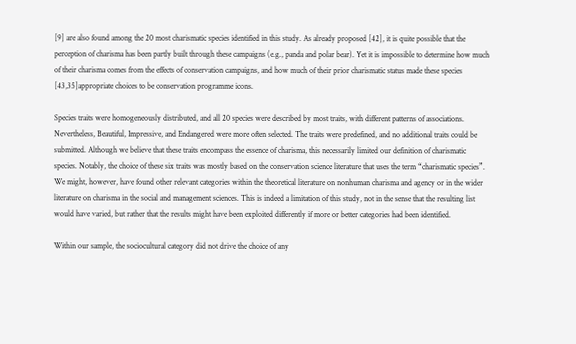[9] are also found among the 20 most charismatic species identified in this study. As already proposed [42], it is quite possible that the perception of charisma has been partly built through these campaigns (e.g., panda and polar bear). Yet it is impossible to determine how much of their charisma comes from the effects of conservation campaigns, and how much of their prior charismatic status made these species [43,35]appropriate choices to be conservation programme icons.

Species traits were homogeneously distributed, and all 20 species were described by most traits, with different patterns of associations. Nevertheless, Beautiful, Impressive, and Endangered were more often selected. The traits were predefined, and no additional traits could be submitted. Although we believe that these traits encompass the essence of charisma, this necessarily limited our definition of charismatic species. Notably, the choice of these six traits was mostly based on the conservation science literature that uses the term “charismatic species”. We might, however, have found other relevant categories within the theoretical literature on nonhuman charisma and agency or in the wider literature on charisma in the social and management sciences. This is indeed a limitation of this study, not in the sense that the resulting list would have varied, but rather that the results might have been exploited differently if more or better categories had been identified.

Within our sample, the sociocultural category did not drive the choice of any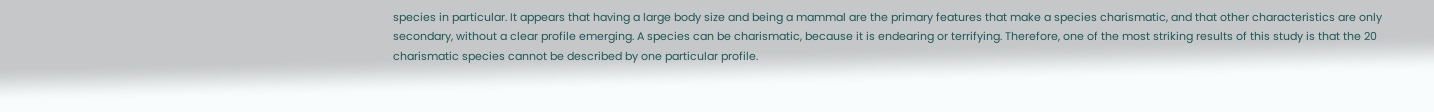species in particular. It appears that having a large body size and being a mammal are the primary features that make a species charismatic, and that other characteristics are only secondary, without a clear profile emerging. A species can be charismatic, because it is endearing or terrifying. Therefore, one of the most striking results of this study is that the 20 charismatic species cannot be described by one particular profile.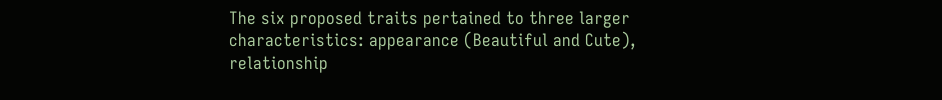The six proposed traits pertained to three larger characteristics: appearance (Beautiful and Cute), relationship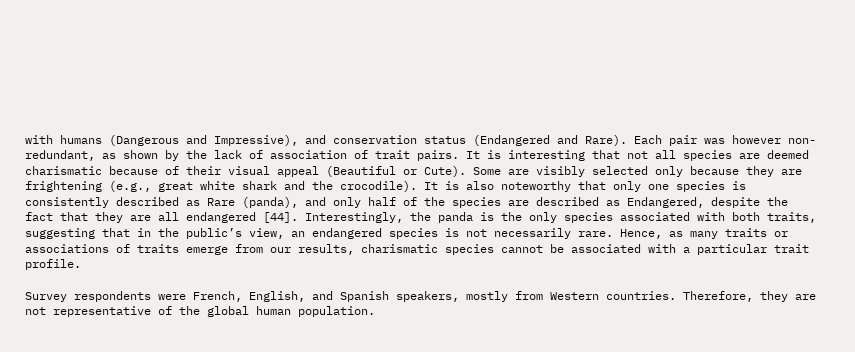with humans (Dangerous and Impressive), and conservation status (Endangered and Rare). Each pair was however non-redundant, as shown by the lack of association of trait pairs. It is interesting that not all species are deemed charismatic because of their visual appeal (Beautiful or Cute). Some are visibly selected only because they are frightening (e.g., great white shark and the crocodile). It is also noteworthy that only one species is consistently described as Rare (panda), and only half of the species are described as Endangered, despite the fact that they are all endangered [44]. Interestingly, the panda is the only species associated with both traits, suggesting that in the public’s view, an endangered species is not necessarily rare. Hence, as many traits or associations of traits emerge from our results, charismatic species cannot be associated with a particular trait profile.

Survey respondents were French, English, and Spanish speakers, mostly from Western countries. Therefore, they are not representative of the global human population.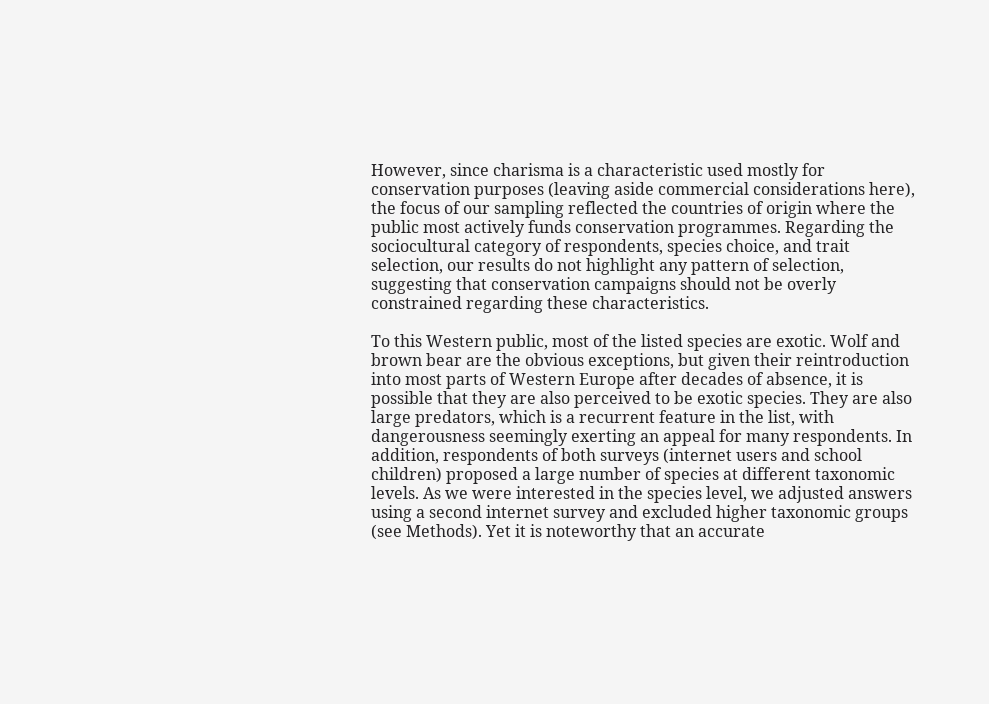However, since charisma is a characteristic used mostly for conservation purposes (leaving aside commercial considerations here), the focus of our sampling reflected the countries of origin where the public most actively funds conservation programmes. Regarding the sociocultural category of respondents, species choice, and trait selection, our results do not highlight any pattern of selection, suggesting that conservation campaigns should not be overly constrained regarding these characteristics.

To this Western public, most of the listed species are exotic. Wolf and brown bear are the obvious exceptions, but given their reintroduction into most parts of Western Europe after decades of absence, it is possible that they are also perceived to be exotic species. They are also large predators, which is a recurrent feature in the list, with dangerousness seemingly exerting an appeal for many respondents. In addition, respondents of both surveys (internet users and school children) proposed a large number of species at different taxonomic levels. As we were interested in the species level, we adjusted answers using a second internet survey and excluded higher taxonomic groups (see Methods). Yet it is noteworthy that an accurate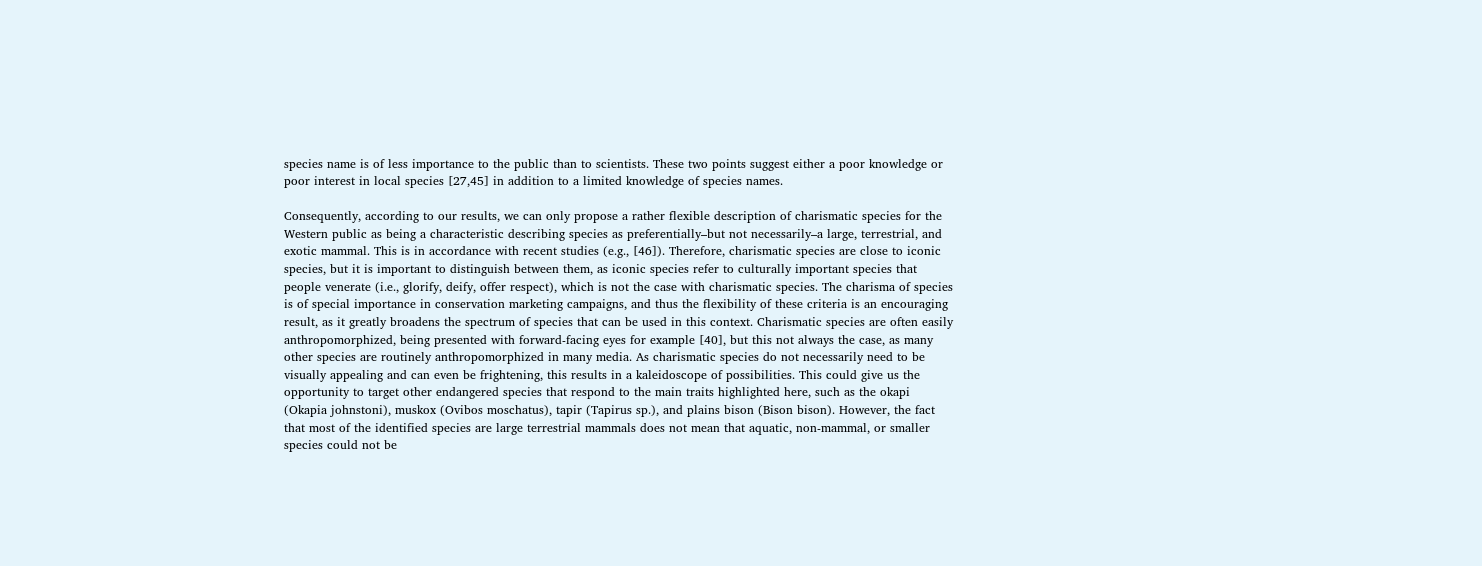species name is of less importance to the public than to scientists. These two points suggest either a poor knowledge or poor interest in local species [27,45] in addition to a limited knowledge of species names.

Consequently, according to our results, we can only propose a rather flexible description of charismatic species for the Western public as being a characteristic describing species as preferentially–but not necessarily–a large, terrestrial, and exotic mammal. This is in accordance with recent studies (e.g., [46]). Therefore, charismatic species are close to iconic species, but it is important to distinguish between them, as iconic species refer to culturally important species that people venerate (i.e., glorify, deify, offer respect), which is not the case with charismatic species. The charisma of species is of special importance in conservation marketing campaigns, and thus the flexibility of these criteria is an encouraging result, as it greatly broadens the spectrum of species that can be used in this context. Charismatic species are often easily anthropomorphized, being presented with forward-facing eyes for example [40], but this not always the case, as many other species are routinely anthropomorphized in many media. As charismatic species do not necessarily need to be visually appealing and can even be frightening, this results in a kaleidoscope of possibilities. This could give us the opportunity to target other endangered species that respond to the main traits highlighted here, such as the okapi (Okapia johnstoni), muskox (Ovibos moschatus), tapir (Tapirus sp.), and plains bison (Bison bison). However, the fact that most of the identified species are large terrestrial mammals does not mean that aquatic, non-mammal, or smaller species could not be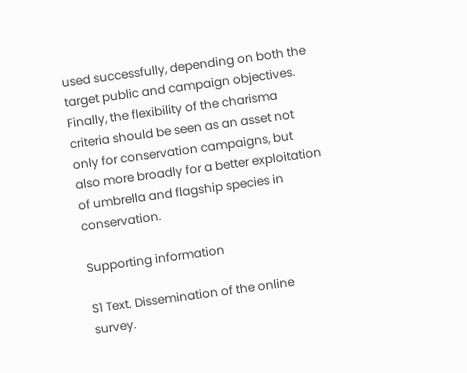used successfully, depending on both the target public and campaign objectives. Finally, the flexibility of the charisma criteria should be seen as an asset not only for conservation campaigns, but also more broadly for a better exploitation of umbrella and flagship species in conservation.

Supporting information

S1 Text. Dissemination of the online survey.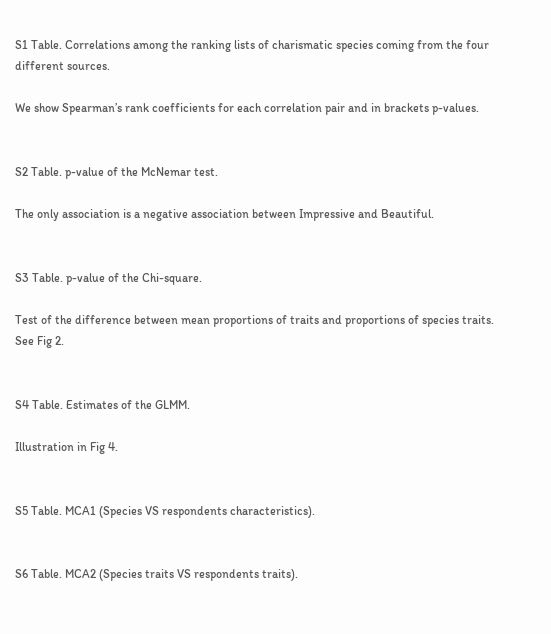S1 Table. Correlations among the ranking lists of charismatic species coming from the four different sources.

We show Spearman’s rank coefficients for each correlation pair and in brackets p-values.


S2 Table. p-value of the McNemar test.

The only association is a negative association between Impressive and Beautiful.


S3 Table. p-value of the Chi-square.

Test of the difference between mean proportions of traits and proportions of species traits. See Fig 2.


S4 Table. Estimates of the GLMM.

Illustration in Fig 4.


S5 Table. MCA1 (Species VS respondents characteristics).


S6 Table. MCA2 (Species traits VS respondents traits).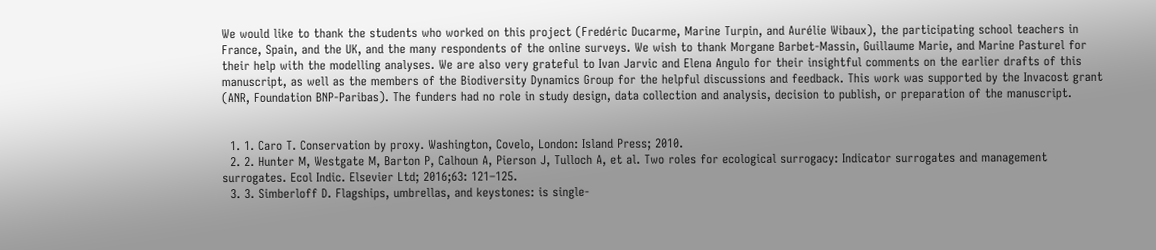We would like to thank the students who worked on this project (Fredéric Ducarme, Marine Turpin, and Aurélie Wibaux), the participating school teachers in France, Spain, and the UK, and the many respondents of the online surveys. We wish to thank Morgane Barbet-Massin, Guillaume Marie, and Marine Pasturel for their help with the modelling analyses. We are also very grateful to Ivan Jarvic and Elena Angulo for their insightful comments on the earlier drafts of this manuscript, as well as the members of the Biodiversity Dynamics Group for the helpful discussions and feedback. This work was supported by the Invacost grant (ANR, Foundation BNP-Paribas). The funders had no role in study design, data collection and analysis, decision to publish, or preparation of the manuscript.


  1. 1. Caro T. Conservation by proxy. Washington, Covelo, London: Island Press; 2010.
  2. 2. Hunter M, Westgate M, Barton P, Calhoun A, Pierson J, Tulloch A, et al. Two roles for ecological surrogacy: Indicator surrogates and management surrogates. Ecol Indic. Elsevier Ltd; 2016;63: 121–125.
  3. 3. Simberloff D. Flagships, umbrellas, and keystones: is single-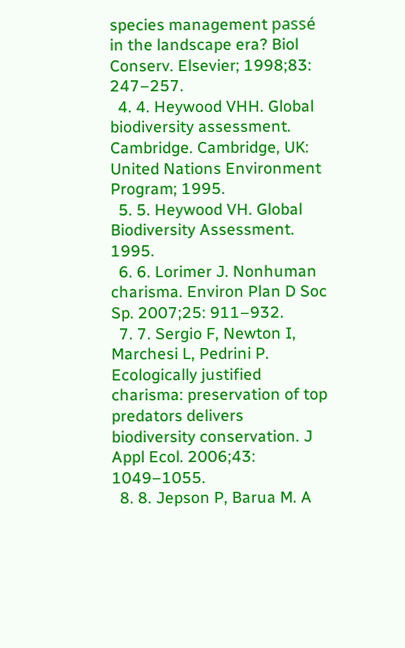species management passé in the landscape era? Biol Conserv. Elsevier; 1998;83: 247–257.
  4. 4. Heywood VHH. Global biodiversity assessment. Cambridge. Cambridge, UK: United Nations Environment Program; 1995.
  5. 5. Heywood VH. Global Biodiversity Assessment. 1995.
  6. 6. Lorimer J. Nonhuman charisma. Environ Plan D Soc Sp. 2007;25: 911–932.
  7. 7. Sergio F, Newton I, Marchesi L, Pedrini P. Ecologically justified charisma: preservation of top predators delivers biodiversity conservation. J Appl Ecol. 2006;43: 1049–1055.
  8. 8. Jepson P, Barua M. A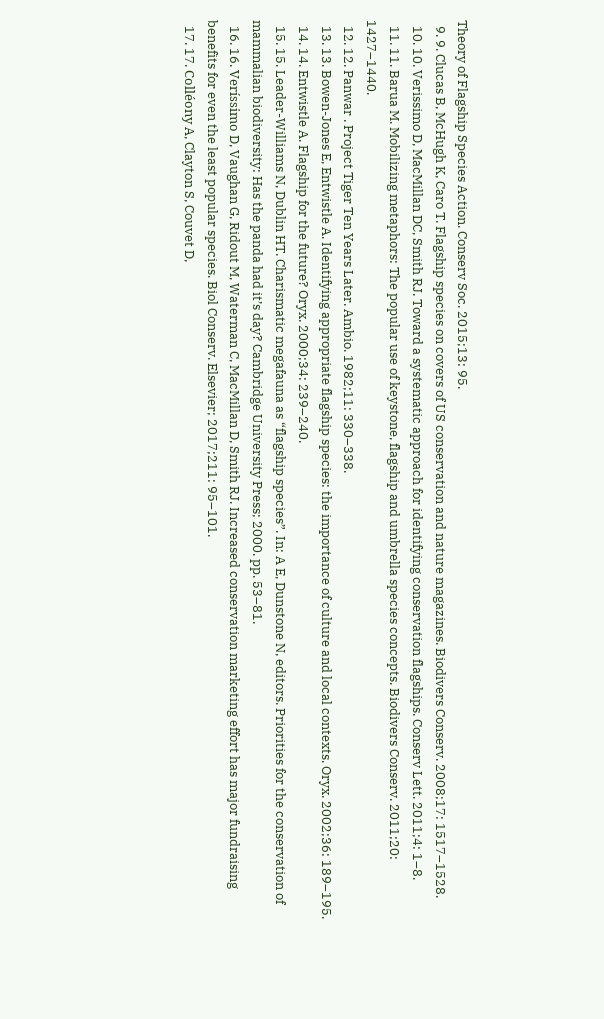Theory of Flagship Species Action. Conserv Soc. 2015;13: 95.
  9. 9. Clucas B, McHugh K, Caro T. Flagship species on covers of US conservation and nature magazines. Biodivers Conserv. 2008;17: 1517–1528.
  10. 10. Verissimo D, MacMillan DC, Smith RJ. Toward a systematic approach for identifying conservation flagships. Conserv Lett. 2011;4: 1–8.
  11. 11. Barua M. Mobilizing metaphors: The popular use of keystone, flagship and umbrella species concepts. Biodivers Conserv. 2011;20: 1427–1440.
  12. 12. Panwar . Project Tiger Ten Years Later. Ambio. 1982;11: 330–338.
  13. 13. Bowen-Jones E, Entwistle A. Identifying appropriate flagship species: the importance of culture and local contexts. Oryx. 2002;36: 189–195.
  14. 14. Entwistle A. Flagship for the future? Oryx. 2000;34: 239–240.
  15. 15. Leader-Williams N, Dublin HT. Charismatic megafauna as “flagship species”. In: A E, Dunstone N, editors. Priorities for the conservation of mammalian biodiversity: Has the panda had it’s day? Cambridge University Press; 2000. pp. 53–81.
  16. 16. Veríssimo D, Vaughan G, Ridout M, Waterman C, MacMillan D, Smith RJ. Increased conservation marketing effort has major fundraising benefits for even the least popular species. Biol Conserv. Elsevier; 2017;211: 95–101.
  17. 17. Colléony A, Clayton S, Couvet D,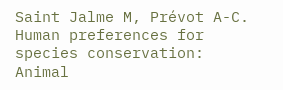Saint Jalme M, Prévot A-C. Human preferences for species conservation: Animal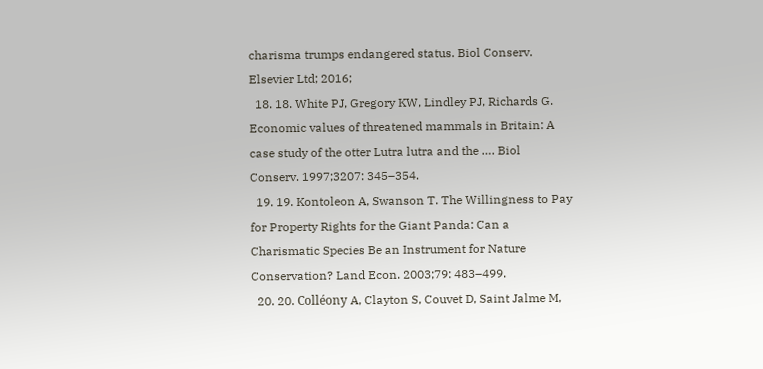charisma trumps endangered status. Biol Conserv. Elsevier Ltd; 2016;
  18. 18. White PJ, Gregory KW, Lindley PJ, Richards G. Economic values of threatened mammals in Britain: A case study of the otter Lutra lutra and the …. Biol Conserv. 1997;3207: 345–354.
  19. 19. Kontoleon A, Swanson T. The Willingness to Pay for Property Rights for the Giant Panda: Can a Charismatic Species Be an Instrument for Nature Conservation? Land Econ. 2003;79: 483–499.
  20. 20. Colléony A, Clayton S, Couvet D, Saint Jalme M,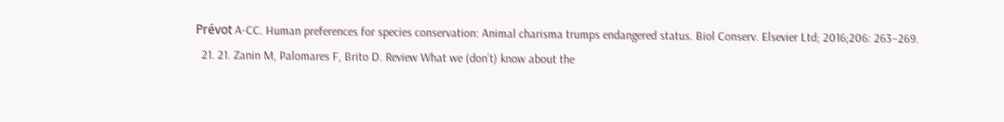Prévot A-CC. Human preferences for species conservation: Animal charisma trumps endangered status. Biol Conserv. Elsevier Ltd; 2016;206: 263–269.
  21. 21. Zanin M, Palomares F, Brito D. Review What we (don’t) know about the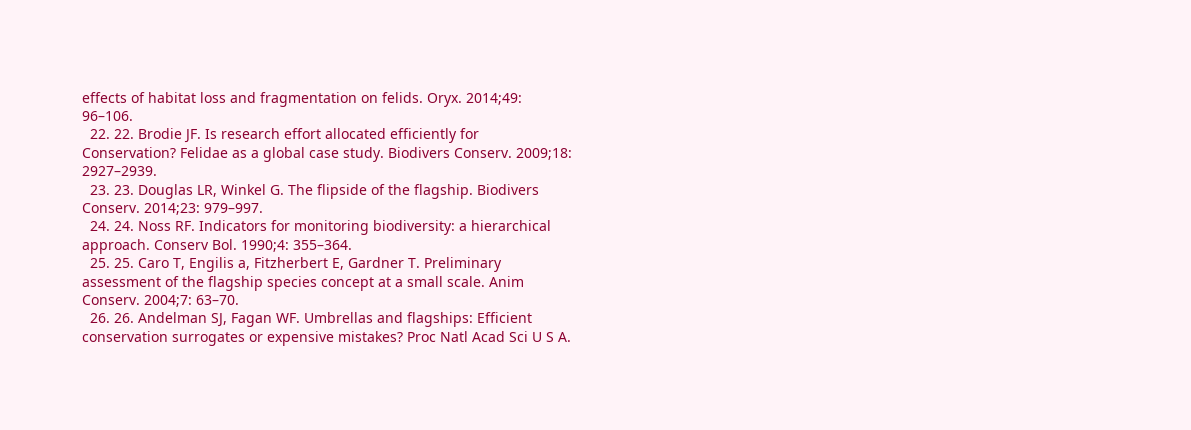effects of habitat loss and fragmentation on felids. Oryx. 2014;49: 96–106.
  22. 22. Brodie JF. Is research effort allocated efficiently for Conservation? Felidae as a global case study. Biodivers Conserv. 2009;18: 2927–2939.
  23. 23. Douglas LR, Winkel G. The flipside of the flagship. Biodivers Conserv. 2014;23: 979–997.
  24. 24. Noss RF. Indicators for monitoring biodiversity: a hierarchical approach. Conserv Bol. 1990;4: 355–364.
  25. 25. Caro T, Engilis a, Fitzherbert E, Gardner T. Preliminary assessment of the flagship species concept at a small scale. Anim Conserv. 2004;7: 63–70.
  26. 26. Andelman SJ, Fagan WF. Umbrellas and flagships: Efficient conservation surrogates or expensive mistakes? Proc Natl Acad Sci U S A.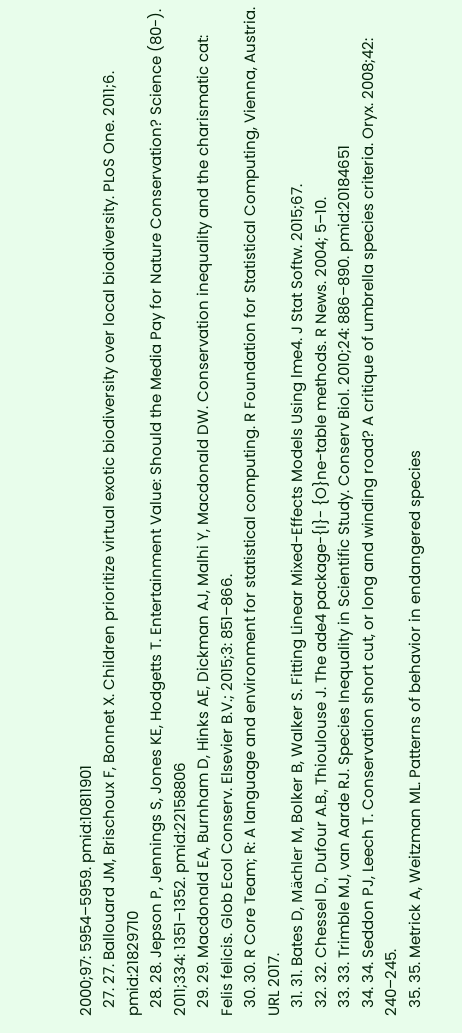2000;97: 5954–5959. pmid:10811901
  27. 27. Ballouard JM, Brischoux F, Bonnet X. Children prioritize virtual exotic biodiversity over local biodiversity. PLoS One. 2011;6. pmid:21829710
  28. 28. Jepson P, Jennings S, Jones KE, Hodgetts T. Entertainment Value: Should the Media Pay for Nature Conservation? Science (80-). 2011;334: 1351–1352. pmid:22158806
  29. 29. Macdonald EA, Burnham D, Hinks AE, Dickman AJ, Malhi Y, Macdonald DW. Conservation inequality and the charismatic cat: Felis felicis. Glob Ecol Conserv. Elsevier B.V.; 2015;3: 851–866.
  30. 30. R Core Team; R: A language and environment for statistical computing. R Foundation for Statistical Computing, Vienna, Austria. URL 2017.
  31. 31. Bates D, Mächler M, Bolker B, Walker S. Fitting Linear Mixed-Effects Models Using lme4. J Stat Softw. 2015;67.
  32. 32. Chessel D., Dufour A.B., Thioulouse J. The ade4 package-{I}- {O}ne-table methods. R News. 2004; 5–10.
  33. 33. Trimble MJ, van Aarde RJ. Species Inequality in Scientific Study. Conserv Biol. 2010;24: 886–890. pmid:20184651
  34. 34. Seddon PJ, Leech T. Conservation short cut, or long and winding road? A critique of umbrella species criteria. Oryx. 2008;42: 240–245.
  35. 35. Metrick A, Weitzman ML. Patterns of behavior in endangered species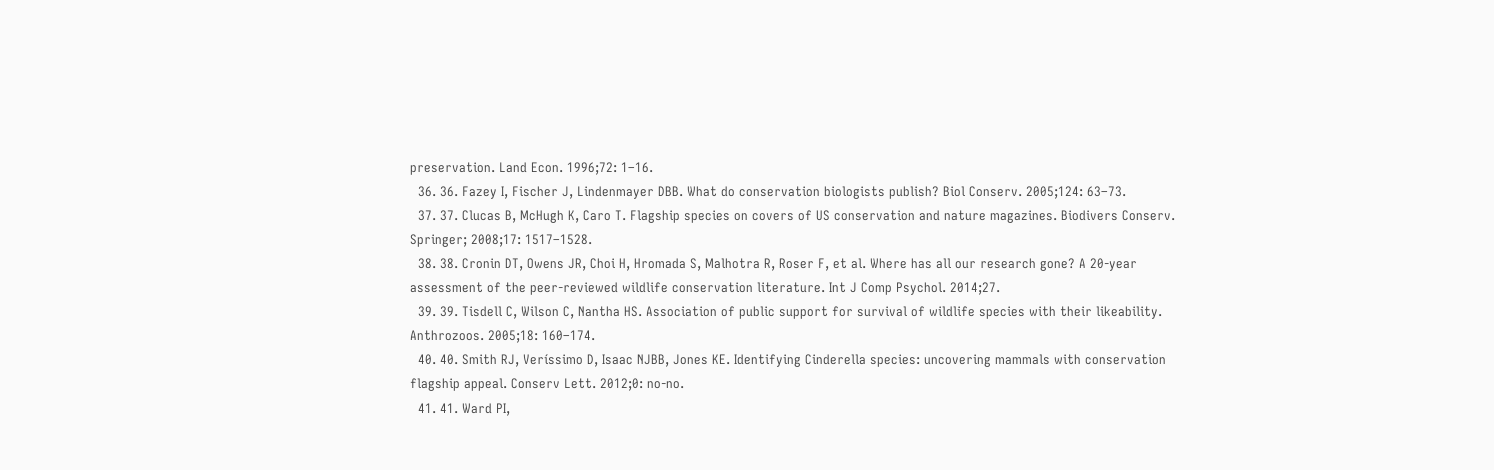preservation. Land Econ. 1996;72: 1–16.
  36. 36. Fazey I, Fischer J, Lindenmayer DBB. What do conservation biologists publish? Biol Conserv. 2005;124: 63–73.
  37. 37. Clucas B, McHugh K, Caro T. Flagship species on covers of US conservation and nature magazines. Biodivers Conserv. Springer; 2008;17: 1517–1528.
  38. 38. Cronin DT, Owens JR, Choi H, Hromada S, Malhotra R, Roser F, et al. Where has all our research gone? A 20-year assessment of the peer-reviewed wildlife conservation literature. Int J Comp Psychol. 2014;27.
  39. 39. Tisdell C, Wilson C, Nantha HS. Association of public support for survival of wildlife species with their likeability. Anthrozoos. 2005;18: 160–174.
  40. 40. Smith RJ, Veríssimo D, Isaac NJBB, Jones KE. Identifying Cinderella species: uncovering mammals with conservation flagship appeal. Conserv Lett. 2012;0: no-no.
  41. 41. Ward PI,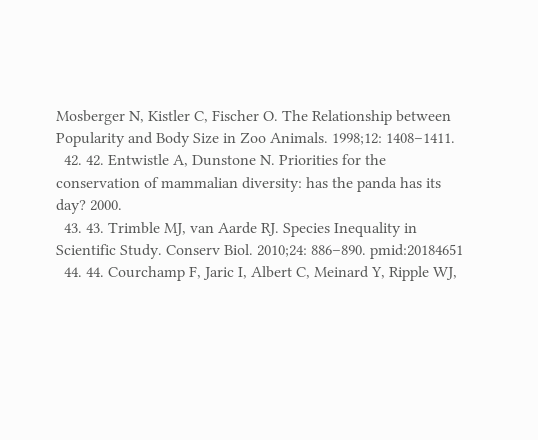Mosberger N, Kistler C, Fischer O. The Relationship between Popularity and Body Size in Zoo Animals. 1998;12: 1408–1411.
  42. 42. Entwistle A, Dunstone N. Priorities for the conservation of mammalian diversity: has the panda has its day? 2000.
  43. 43. Trimble MJ, van Aarde RJ. Species Inequality in Scientific Study. Conserv Biol. 2010;24: 886–890. pmid:20184651
  44. 44. Courchamp F, Jaric I, Albert C, Meinard Y, Ripple WJ,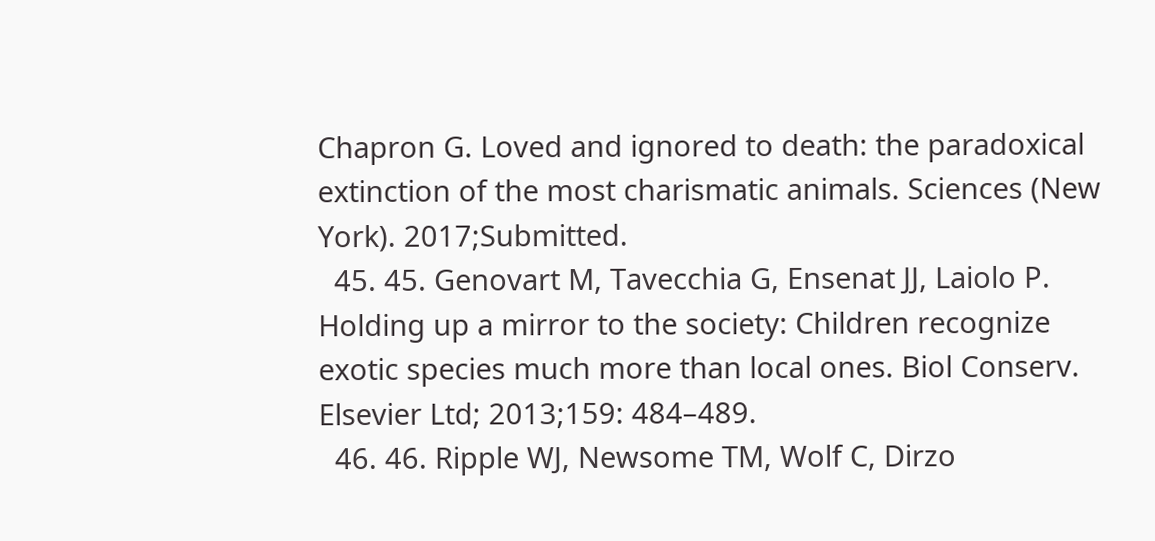Chapron G. Loved and ignored to death: the paradoxical extinction of the most charismatic animals. Sciences (New York). 2017;Submitted.
  45. 45. Genovart M, Tavecchia G, Ensenat JJ, Laiolo P. Holding up a mirror to the society: Children recognize exotic species much more than local ones. Biol Conserv. Elsevier Ltd; 2013;159: 484–489.
  46. 46. Ripple WJ, Newsome TM, Wolf C, Dirzo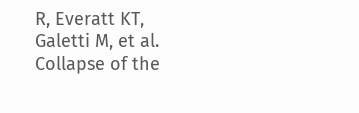R, Everatt KT, Galetti M, et al. Collapse of the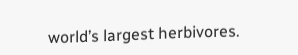world’s largest herbivores.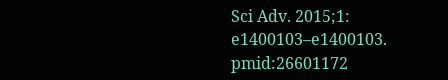Sci Adv. 2015;1: e1400103–e1400103. pmid:26601172